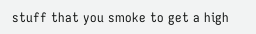stuff that you smoke to get a high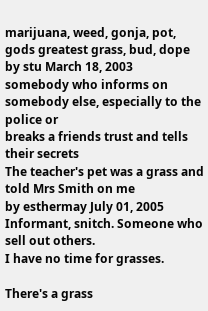marijuana, weed, gonja, pot, gods greatest grass, bud, dope
by stu March 18, 2003
somebody who informs on somebody else, especially to the police or
breaks a friends trust and tells their secrets
The teacher's pet was a grass and told Mrs Smith on me
by esthermay July 01, 2005
Informant, snitch. Someone who sell out others.
I have no time for grasses.

There's a grass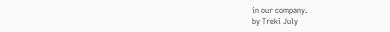in our company.
by Treki July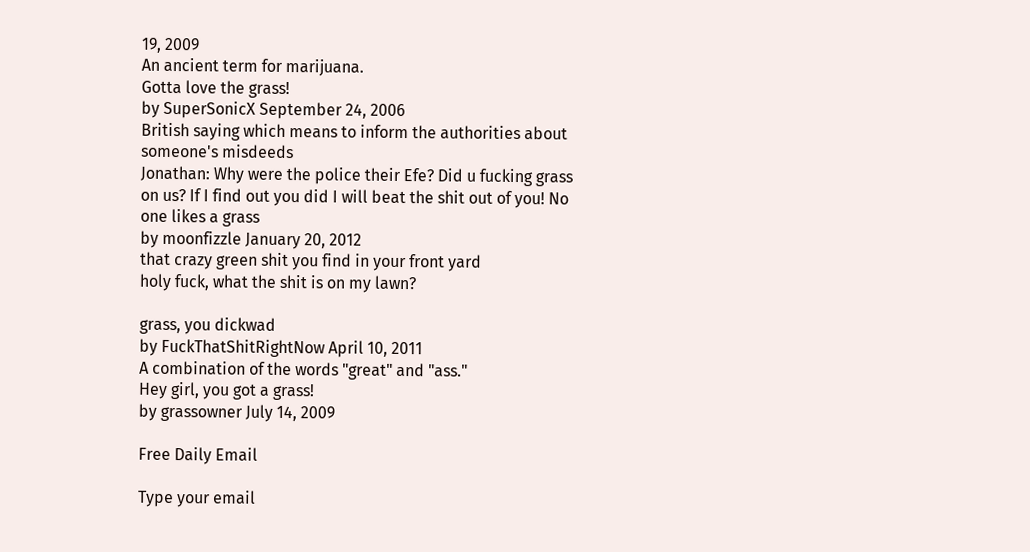19, 2009
An ancient term for marijuana.
Gotta love the grass!
by SuperSonicX September 24, 2006
British saying which means to inform the authorities about someone's misdeeds
Jonathan: Why were the police their Efe? Did u fucking grass on us? If I find out you did I will beat the shit out of you! No one likes a grass
by moonfizzle January 20, 2012
that crazy green shit you find in your front yard
holy fuck, what the shit is on my lawn?

grass, you dickwad
by FuckThatShitRightNow April 10, 2011
A combination of the words "great" and "ass."
Hey girl, you got a grass!
by grassowner July 14, 2009

Free Daily Email

Type your email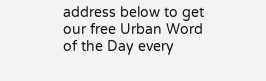address below to get our free Urban Word of the Day every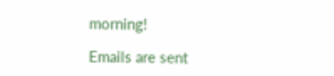morning!

Emails are sent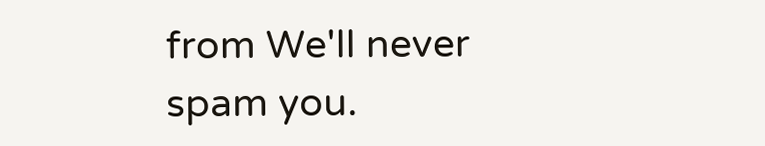from We'll never spam you.